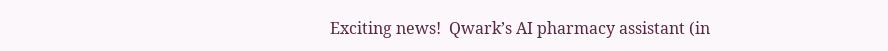Exciting news!  Qwark’s AI pharmacy assistant (in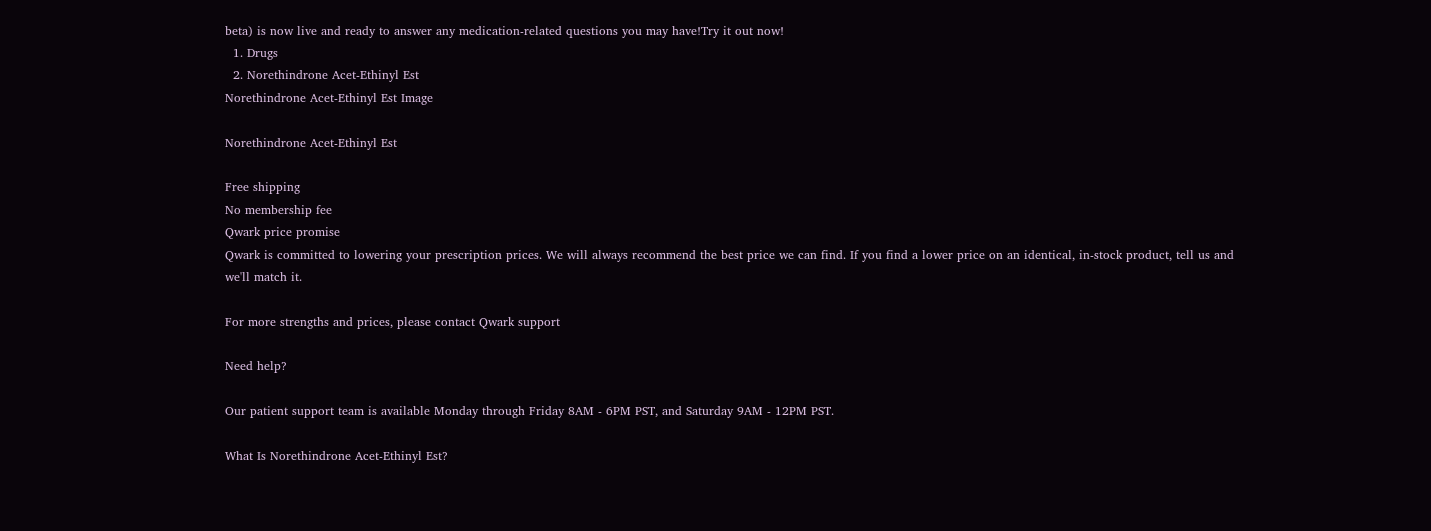beta) is now live and ready to answer any medication-related questions you may have!Try it out now!
  1. Drugs
  2. Norethindrone Acet-Ethinyl Est
Norethindrone Acet-Ethinyl Est Image

Norethindrone Acet-Ethinyl Est

Free shipping
No membership fee
Qwark price promise
Qwark is committed to lowering your prescription prices. We will always recommend the best price we can find. If you find a lower price on an identical, in-stock product, tell us and we'll match it.

For more strengths and prices, please contact Qwark support

Need help?

Our patient support team is available Monday through Friday 8AM - 6PM PST, and Saturday 9AM - 12PM PST.

What Is Norethindrone Acet-Ethinyl Est?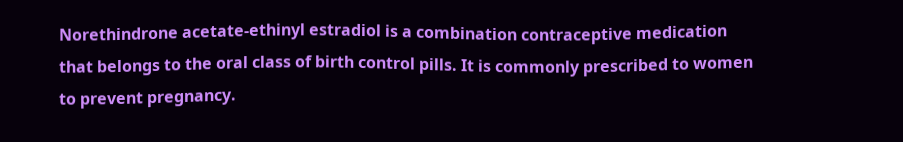Norethindrone acetate-ethinyl estradiol is a combination contraceptive medication that belongs to the oral class of birth control pills. It is commonly prescribed to women to prevent pregnancy.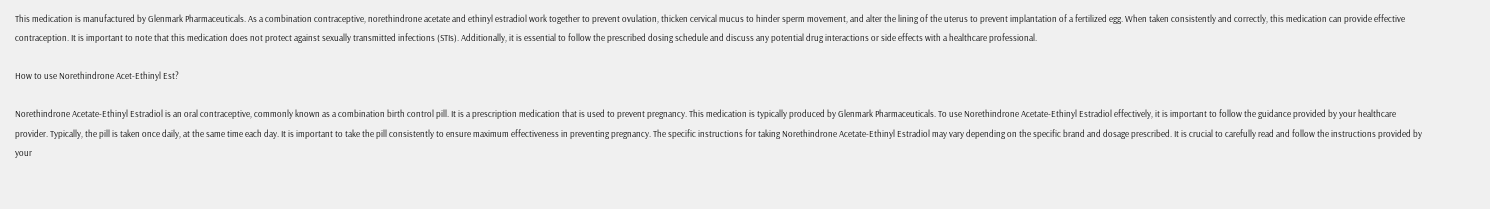This medication is manufactured by Glenmark Pharmaceuticals. As a combination contraceptive, norethindrone acetate and ethinyl estradiol work together to prevent ovulation, thicken cervical mucus to hinder sperm movement, and alter the lining of the uterus to prevent implantation of a fertilized egg. When taken consistently and correctly, this medication can provide effective contraception. It is important to note that this medication does not protect against sexually transmitted infections (STIs). Additionally, it is essential to follow the prescribed dosing schedule and discuss any potential drug interactions or side effects with a healthcare professional.

How to use Norethindrone Acet-Ethinyl Est?

Norethindrone Acetate-Ethinyl Estradiol is an oral contraceptive, commonly known as a combination birth control pill. It is a prescription medication that is used to prevent pregnancy. This medication is typically produced by Glenmark Pharmaceuticals. To use Norethindrone Acetate-Ethinyl Estradiol effectively, it is important to follow the guidance provided by your healthcare provider. Typically, the pill is taken once daily, at the same time each day. It is important to take the pill consistently to ensure maximum effectiveness in preventing pregnancy. The specific instructions for taking Norethindrone Acetate-Ethinyl Estradiol may vary depending on the specific brand and dosage prescribed. It is crucial to carefully read and follow the instructions provided by your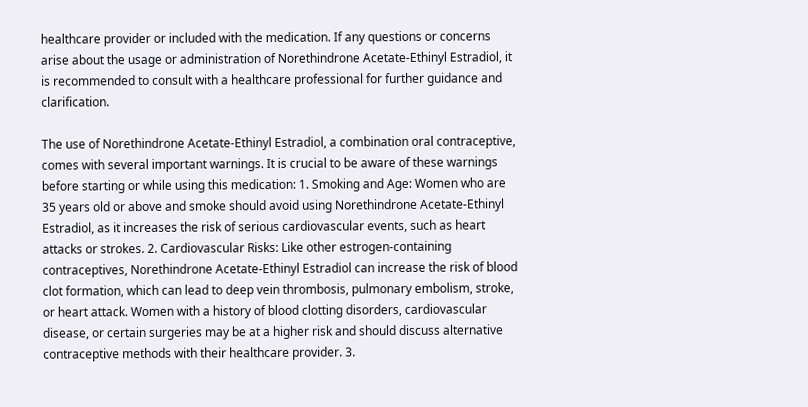healthcare provider or included with the medication. If any questions or concerns arise about the usage or administration of Norethindrone Acetate-Ethinyl Estradiol, it is recommended to consult with a healthcare professional for further guidance and clarification.

The use of Norethindrone Acetate-Ethinyl Estradiol, a combination oral contraceptive, comes with several important warnings. It is crucial to be aware of these warnings before starting or while using this medication: 1. Smoking and Age: Women who are 35 years old or above and smoke should avoid using Norethindrone Acetate-Ethinyl Estradiol, as it increases the risk of serious cardiovascular events, such as heart attacks or strokes. 2. Cardiovascular Risks: Like other estrogen-containing contraceptives, Norethindrone Acetate-Ethinyl Estradiol can increase the risk of blood clot formation, which can lead to deep vein thrombosis, pulmonary embolism, stroke, or heart attack. Women with a history of blood clotting disorders, cardiovascular disease, or certain surgeries may be at a higher risk and should discuss alternative contraceptive methods with their healthcare provider. 3.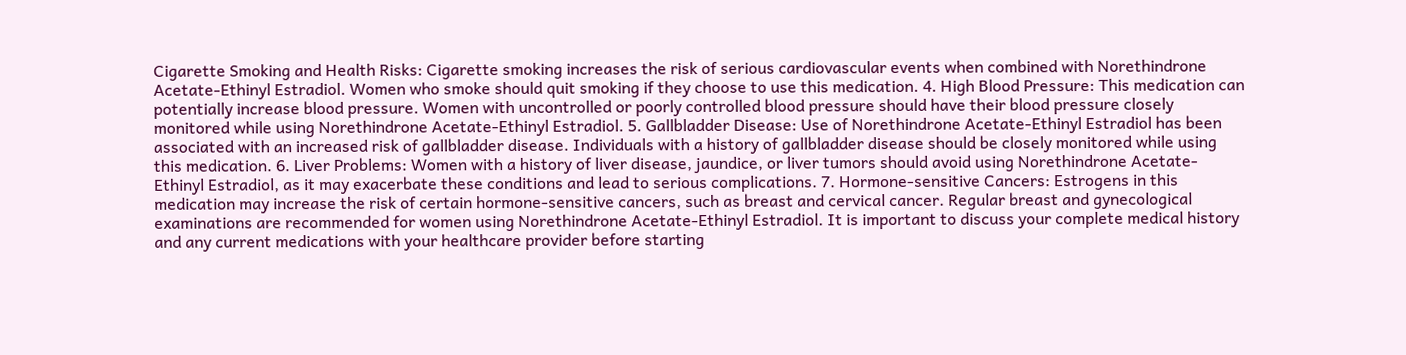Cigarette Smoking and Health Risks: Cigarette smoking increases the risk of serious cardiovascular events when combined with Norethindrone Acetate-Ethinyl Estradiol. Women who smoke should quit smoking if they choose to use this medication. 4. High Blood Pressure: This medication can potentially increase blood pressure. Women with uncontrolled or poorly controlled blood pressure should have their blood pressure closely monitored while using Norethindrone Acetate-Ethinyl Estradiol. 5. Gallbladder Disease: Use of Norethindrone Acetate-Ethinyl Estradiol has been associated with an increased risk of gallbladder disease. Individuals with a history of gallbladder disease should be closely monitored while using this medication. 6. Liver Problems: Women with a history of liver disease, jaundice, or liver tumors should avoid using Norethindrone Acetate-Ethinyl Estradiol, as it may exacerbate these conditions and lead to serious complications. 7. Hormone-sensitive Cancers: Estrogens in this medication may increase the risk of certain hormone-sensitive cancers, such as breast and cervical cancer. Regular breast and gynecological examinations are recommended for women using Norethindrone Acetate-Ethinyl Estradiol. It is important to discuss your complete medical history and any current medications with your healthcare provider before starting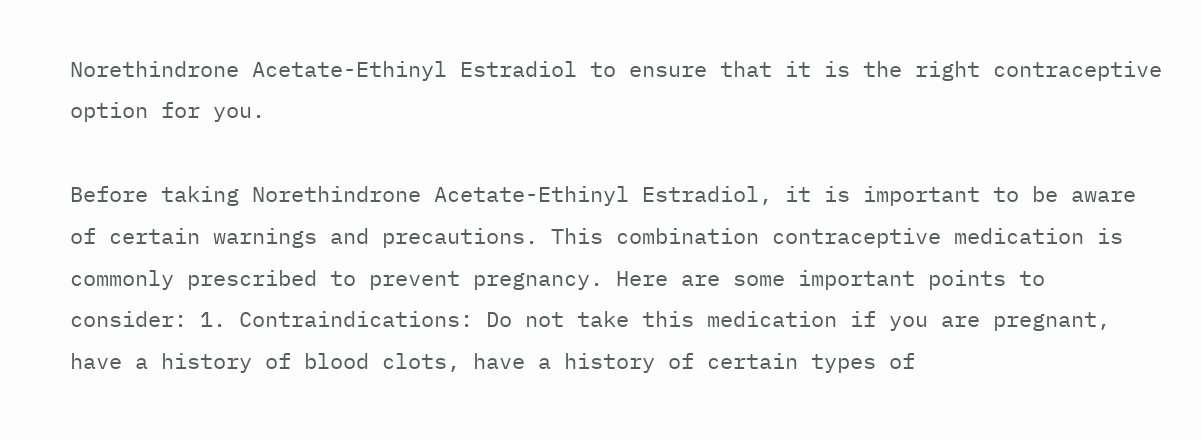Norethindrone Acetate-Ethinyl Estradiol to ensure that it is the right contraceptive option for you.

Before taking Norethindrone Acetate-Ethinyl Estradiol, it is important to be aware of certain warnings and precautions. This combination contraceptive medication is commonly prescribed to prevent pregnancy. Here are some important points to consider: 1. Contraindications: Do not take this medication if you are pregnant, have a history of blood clots, have a history of certain types of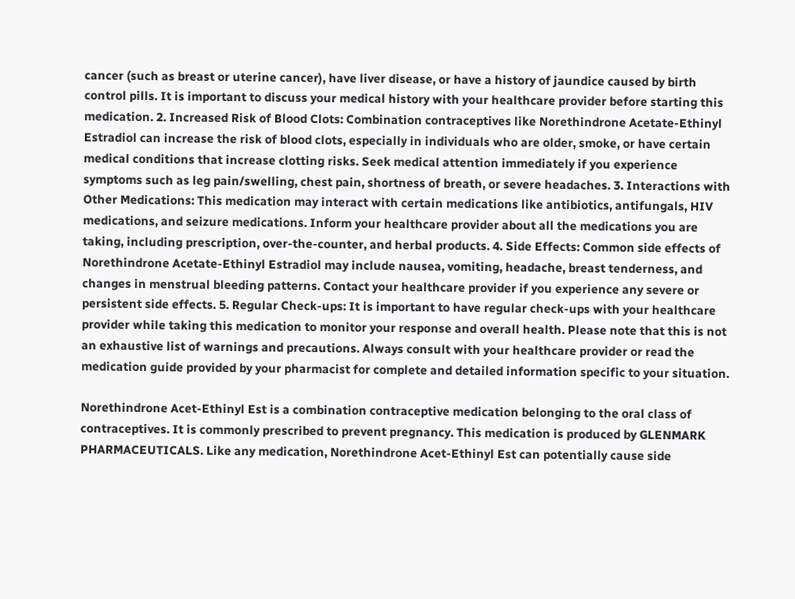cancer (such as breast or uterine cancer), have liver disease, or have a history of jaundice caused by birth control pills. It is important to discuss your medical history with your healthcare provider before starting this medication. 2. Increased Risk of Blood Clots: Combination contraceptives like Norethindrone Acetate-Ethinyl Estradiol can increase the risk of blood clots, especially in individuals who are older, smoke, or have certain medical conditions that increase clotting risks. Seek medical attention immediately if you experience symptoms such as leg pain/swelling, chest pain, shortness of breath, or severe headaches. 3. Interactions with Other Medications: This medication may interact with certain medications like antibiotics, antifungals, HIV medications, and seizure medications. Inform your healthcare provider about all the medications you are taking, including prescription, over-the-counter, and herbal products. 4. Side Effects: Common side effects of Norethindrone Acetate-Ethinyl Estradiol may include nausea, vomiting, headache, breast tenderness, and changes in menstrual bleeding patterns. Contact your healthcare provider if you experience any severe or persistent side effects. 5. Regular Check-ups: It is important to have regular check-ups with your healthcare provider while taking this medication to monitor your response and overall health. Please note that this is not an exhaustive list of warnings and precautions. Always consult with your healthcare provider or read the medication guide provided by your pharmacist for complete and detailed information specific to your situation.

Norethindrone Acet-Ethinyl Est is a combination contraceptive medication belonging to the oral class of contraceptives. It is commonly prescribed to prevent pregnancy. This medication is produced by GLENMARK PHARMACEUTICALS. Like any medication, Norethindrone Acet-Ethinyl Est can potentially cause side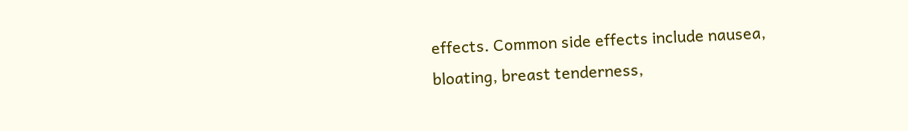effects. Common side effects include nausea, bloating, breast tenderness,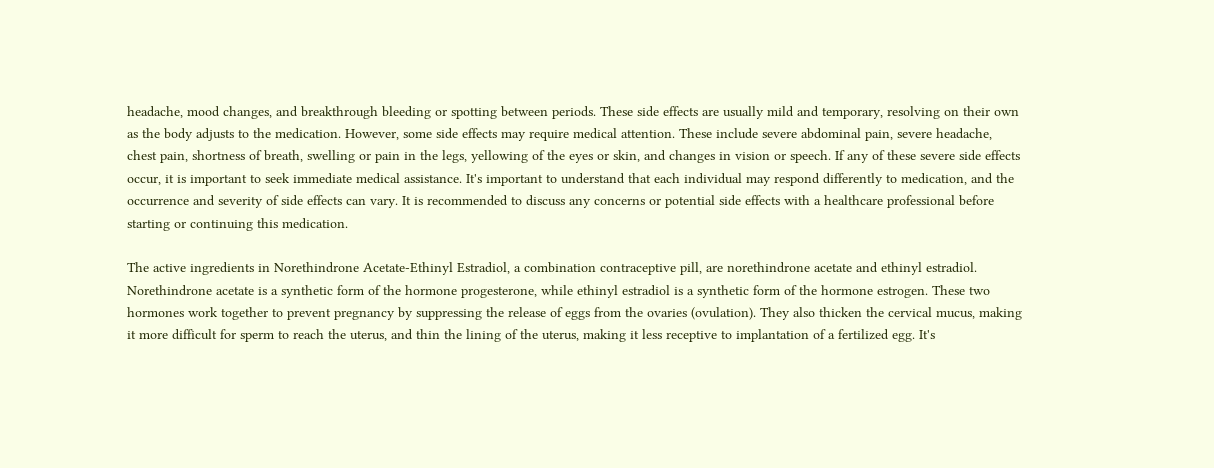headache, mood changes, and breakthrough bleeding or spotting between periods. These side effects are usually mild and temporary, resolving on their own as the body adjusts to the medication. However, some side effects may require medical attention. These include severe abdominal pain, severe headache, chest pain, shortness of breath, swelling or pain in the legs, yellowing of the eyes or skin, and changes in vision or speech. If any of these severe side effects occur, it is important to seek immediate medical assistance. It's important to understand that each individual may respond differently to medication, and the occurrence and severity of side effects can vary. It is recommended to discuss any concerns or potential side effects with a healthcare professional before starting or continuing this medication.

The active ingredients in Norethindrone Acetate-Ethinyl Estradiol, a combination contraceptive pill, are norethindrone acetate and ethinyl estradiol. Norethindrone acetate is a synthetic form of the hormone progesterone, while ethinyl estradiol is a synthetic form of the hormone estrogen. These two hormones work together to prevent pregnancy by suppressing the release of eggs from the ovaries (ovulation). They also thicken the cervical mucus, making it more difficult for sperm to reach the uterus, and thin the lining of the uterus, making it less receptive to implantation of a fertilized egg. It's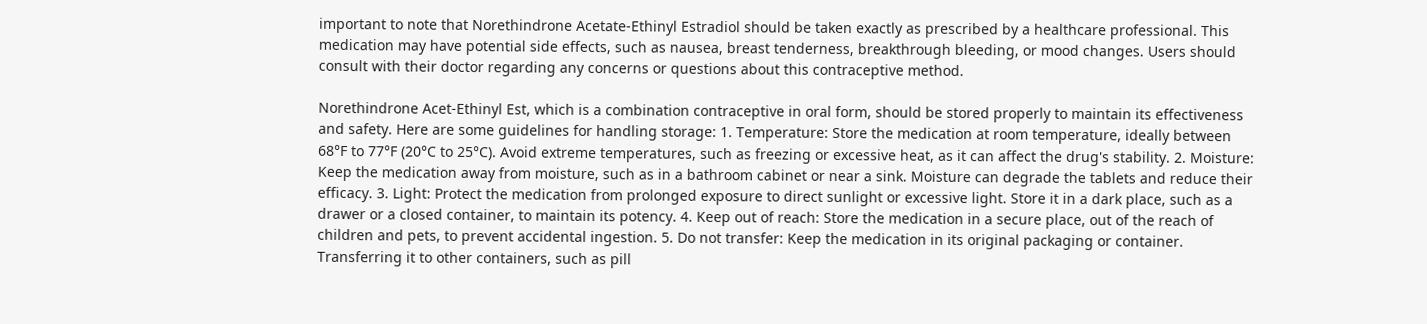important to note that Norethindrone Acetate-Ethinyl Estradiol should be taken exactly as prescribed by a healthcare professional. This medication may have potential side effects, such as nausea, breast tenderness, breakthrough bleeding, or mood changes. Users should consult with their doctor regarding any concerns or questions about this contraceptive method.

Norethindrone Acet-Ethinyl Est, which is a combination contraceptive in oral form, should be stored properly to maintain its effectiveness and safety. Here are some guidelines for handling storage: 1. Temperature: Store the medication at room temperature, ideally between 68°F to 77°F (20°C to 25°C). Avoid extreme temperatures, such as freezing or excessive heat, as it can affect the drug's stability. 2. Moisture: Keep the medication away from moisture, such as in a bathroom cabinet or near a sink. Moisture can degrade the tablets and reduce their efficacy. 3. Light: Protect the medication from prolonged exposure to direct sunlight or excessive light. Store it in a dark place, such as a drawer or a closed container, to maintain its potency. 4. Keep out of reach: Store the medication in a secure place, out of the reach of children and pets, to prevent accidental ingestion. 5. Do not transfer: Keep the medication in its original packaging or container. Transferring it to other containers, such as pill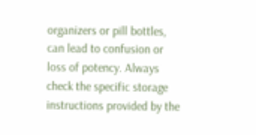organizers or pill bottles, can lead to confusion or loss of potency. Always check the specific storage instructions provided by the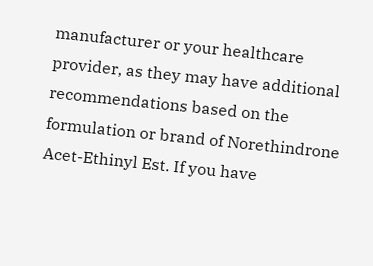manufacturer or your healthcare provider, as they may have additional recommendations based on the formulation or brand of Norethindrone Acet-Ethinyl Est. If you have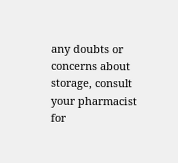any doubts or concerns about storage, consult your pharmacist for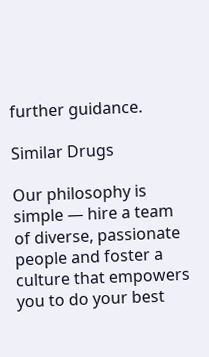further guidance.

Similar Drugs

Our philosophy is simple — hire a team of diverse, passionate people and foster a culture that empowers you to do your best